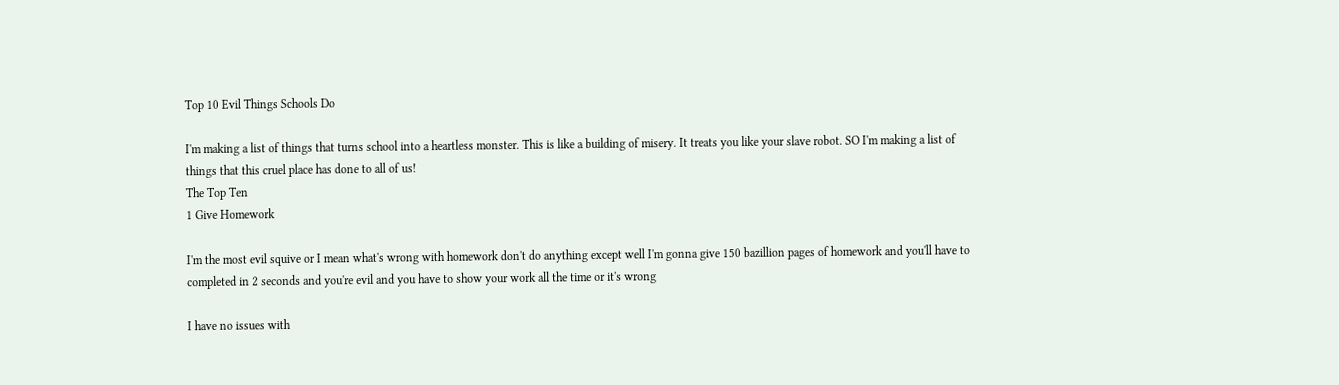Top 10 Evil Things Schools Do

I'm making a list of things that turns school into a heartless monster. This is like a building of misery. It treats you like your slave robot. SO I'm making a list of things that this cruel place has done to all of us!
The Top Ten
1 Give Homework

I'm the most evil squive or I mean what's wrong with homework don't do anything except well I'm gonna give 150 bazillion pages of homework and you'll have to completed in 2 seconds and you're evil and you have to show your work all the time or it's wrong

I have no issues with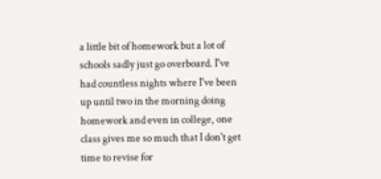a little bit of homework but a lot of schools sadly just go overboard. I've had countless nights where I've been up until two in the morning doing homework and even in college, one class gives me so much that I don't get time to revise for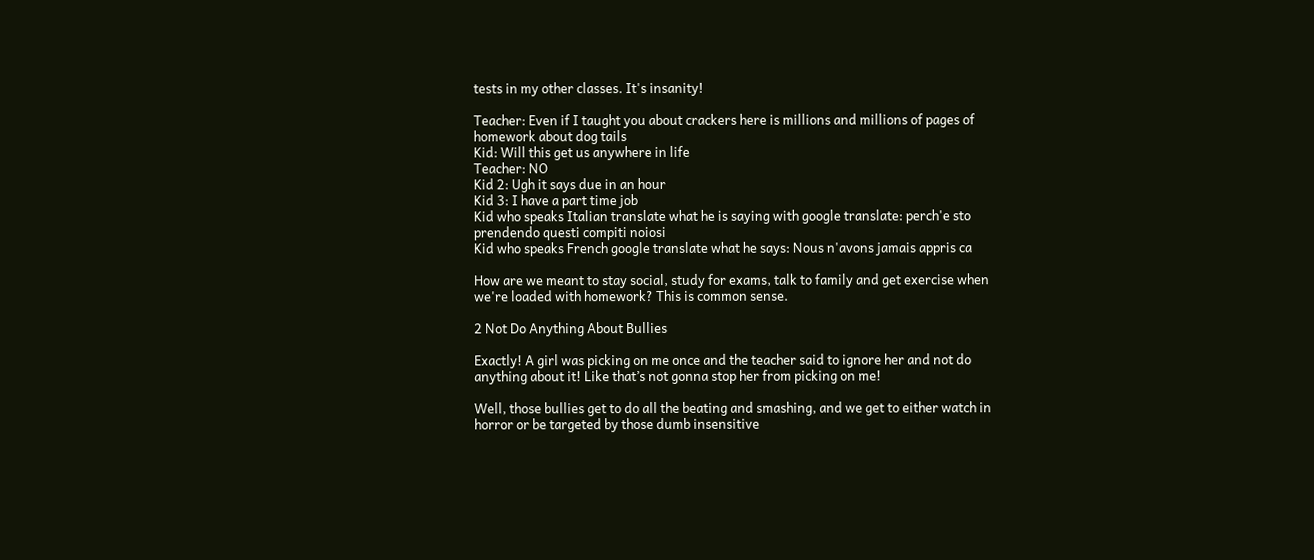tests in my other classes. It's insanity!

Teacher: Even if I taught you about crackers here is millions and millions of pages of homework about dog tails
Kid: Will this get us anywhere in life
Teacher: NO
Kid 2: Ugh it says due in an hour
Kid 3: I have a part time job
Kid who speaks Italian translate what he is saying with google translate: perch'e sto prendendo questi compiti noiosi
Kid who speaks French google translate what he says: Nous n'avons jamais appris ca

How are we meant to stay social, study for exams, talk to family and get exercise when we're loaded with homework? This is common sense.

2 Not Do Anything About Bullies

Exactly! A girl was picking on me once and the teacher said to ignore her and not do anything about it! Like that’s not gonna stop her from picking on me!

Well, those bullies get to do all the beating and smashing, and we get to either watch in horror or be targeted by those dumb insensitive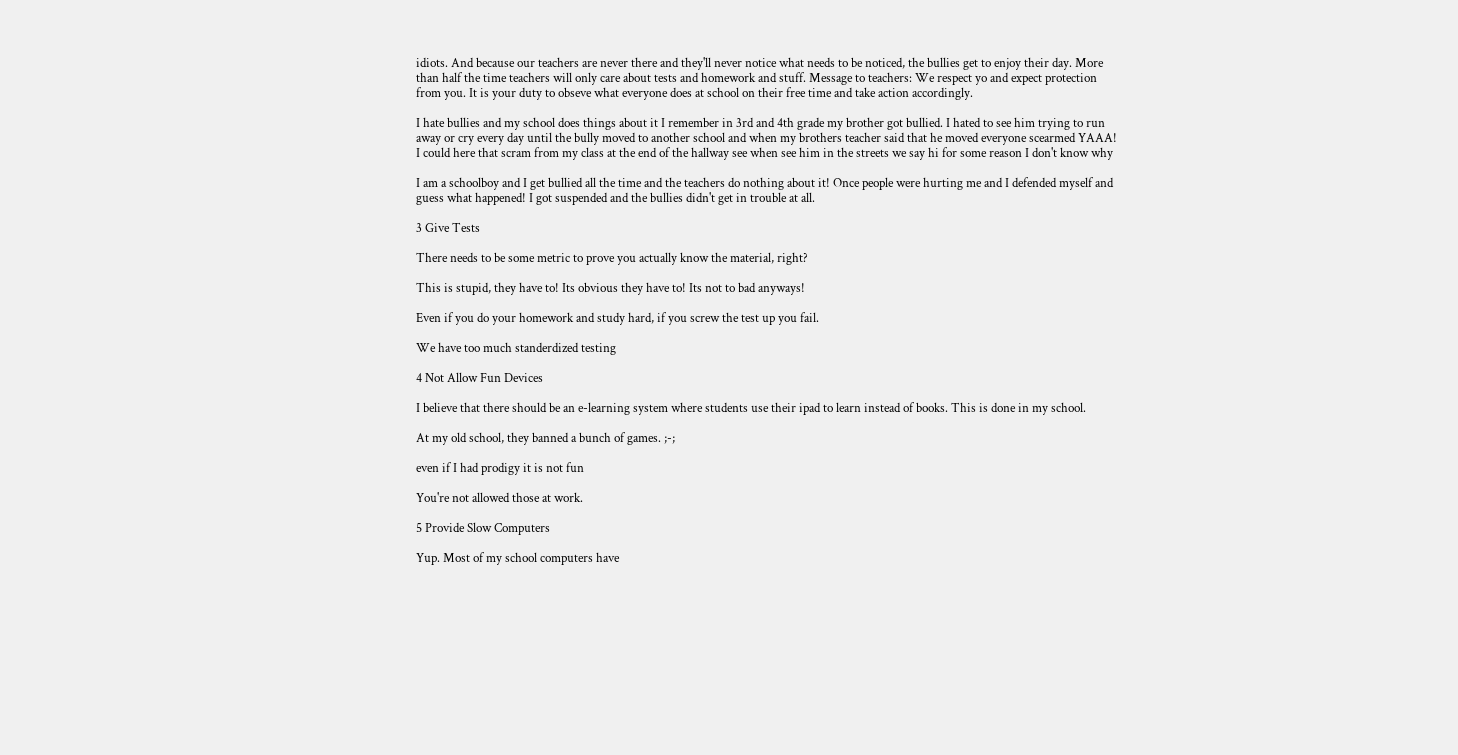idiots. And because our teachers are never there and they'll never notice what needs to be noticed, the bullies get to enjoy their day. More than half the time teachers will only care about tests and homework and stuff. Message to teachers: We respect yo and expect protection from you. It is your duty to obseve what everyone does at school on their free time and take action accordingly.

I hate bullies and my school does things about it I remember in 3rd and 4th grade my brother got bullied. I hated to see him trying to run away or cry every day until the bully moved to another school and when my brothers teacher said that he moved everyone scearmed YAAA! I could here that scram from my class at the end of the hallway see when see him in the streets we say hi for some reason I don't know why

I am a schoolboy and I get bullied all the time and the teachers do nothing about it! Once people were hurting me and I defended myself and guess what happened! I got suspended and the bullies didn't get in trouble at all.

3 Give Tests

There needs to be some metric to prove you actually know the material, right?

This is stupid, they have to! Its obvious they have to! Its not to bad anyways!

Even if you do your homework and study hard, if you screw the test up you fail.

We have too much standerdized testing

4 Not Allow Fun Devices

I believe that there should be an e-learning system where students use their ipad to learn instead of books. This is done in my school.

At my old school, they banned a bunch of games. ;-;

even if I had prodigy it is not fun

You're not allowed those at work.

5 Provide Slow Computers

Yup. Most of my school computers have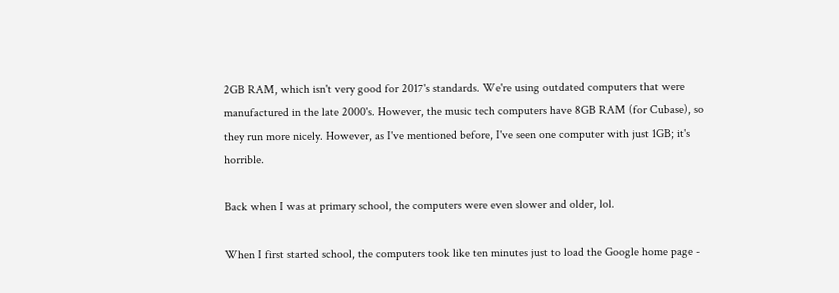2GB RAM, which isn't very good for 2017's standards. We're using outdated computers that were manufactured in the late 2000's. However, the music tech computers have 8GB RAM (for Cubase), so they run more nicely. However, as I've mentioned before, I've seen one computer with just 1GB; it's horrible.

Back when I was at primary school, the computers were even slower and older, lol.

When I first started school, the computers took like ten minutes just to load the Google home page -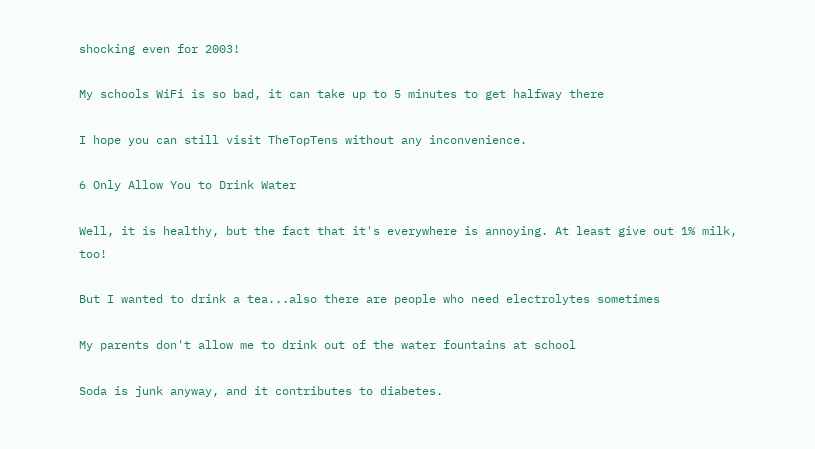shocking even for 2003!

My schools WiFi is so bad, it can take up to 5 minutes to get halfway there

I hope you can still visit TheTopTens without any inconvenience.

6 Only Allow You to Drink Water

Well, it is healthy, but the fact that it's everywhere is annoying. At least give out 1% milk, too!

But I wanted to drink a tea...also there are people who need electrolytes sometimes

My parents don't allow me to drink out of the water fountains at school

Soda is junk anyway, and it contributes to diabetes.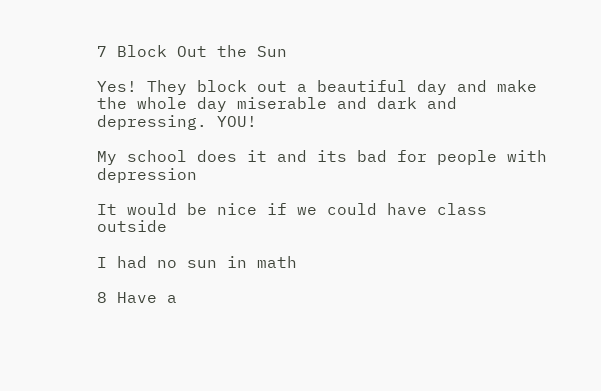7 Block Out the Sun

Yes! They block out a beautiful day and make the whole day miserable and dark and depressing. YOU!

My school does it and its bad for people with depression

It would be nice if we could have class outside

I had no sun in math

8 Have a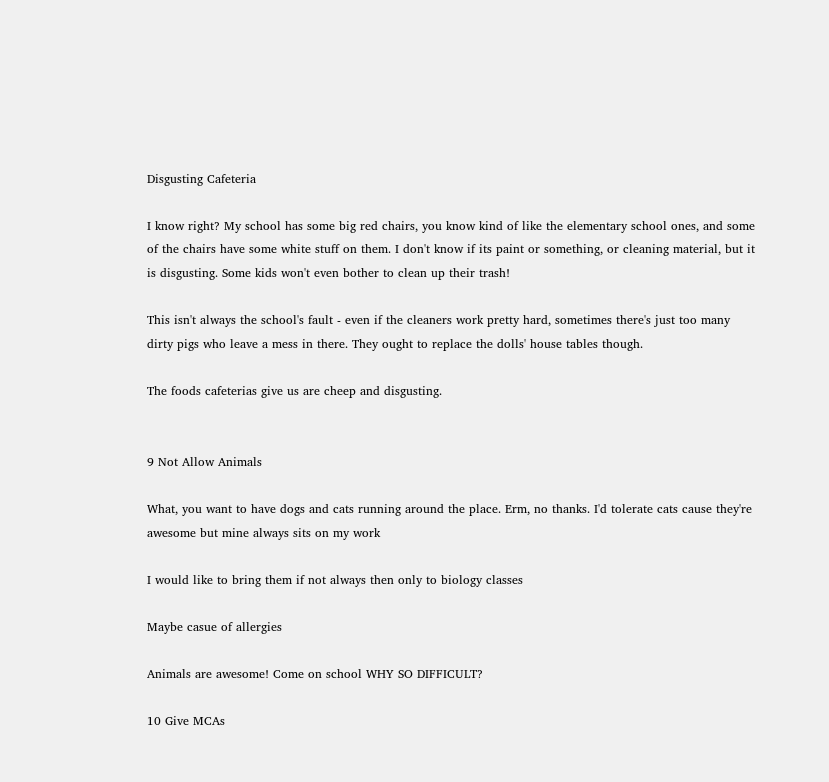Disgusting Cafeteria

I know right? My school has some big red chairs, you know kind of like the elementary school ones, and some of the chairs have some white stuff on them. I don't know if its paint or something, or cleaning material, but it is disgusting. Some kids won't even bother to clean up their trash!

This isn't always the school's fault - even if the cleaners work pretty hard, sometimes there's just too many dirty pigs who leave a mess in there. They ought to replace the dolls' house tables though.

The foods cafeterias give us are cheep and disgusting.


9 Not Allow Animals

What, you want to have dogs and cats running around the place. Erm, no thanks. I'd tolerate cats cause they're awesome but mine always sits on my work

I would like to bring them if not always then only to biology classes

Maybe casue of allergies

Animals are awesome! Come on school WHY SO DIFFICULT?

10 Give MCAs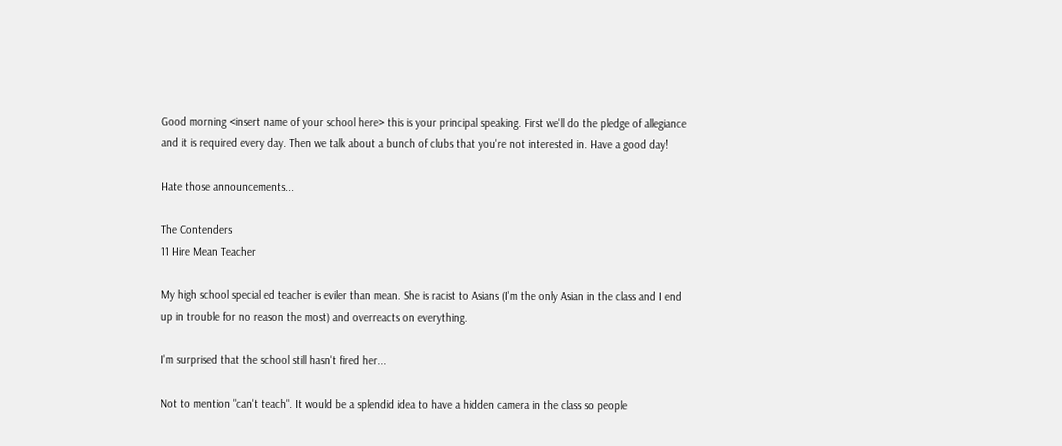Good morning <insert name of your school here> this is your principal speaking. First we'll do the pledge of allegiance and it is required every day. Then we talk about a bunch of clubs that you're not interested in. Have a good day!

Hate those announcements...

The Contenders
11 Hire Mean Teacher

My high school special ed teacher is eviler than mean. She is racist to Asians (I'm the only Asian in the class and I end up in trouble for no reason the most) and overreacts on everything.

I'm surprised that the school still hasn't fired her...

Not to mention "can't teach". It would be a splendid idea to have a hidden camera in the class so people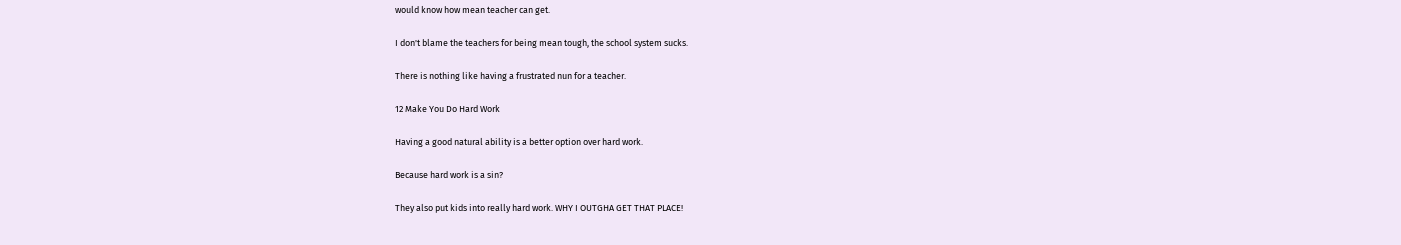would know how mean teacher can get.

I don't blame the teachers for being mean tough, the school system sucks.

There is nothing like having a frustrated nun for a teacher.

12 Make You Do Hard Work

Having a good natural ability is a better option over hard work.

Because hard work is a sin?

They also put kids into really hard work. WHY I OUTGHA GET THAT PLACE!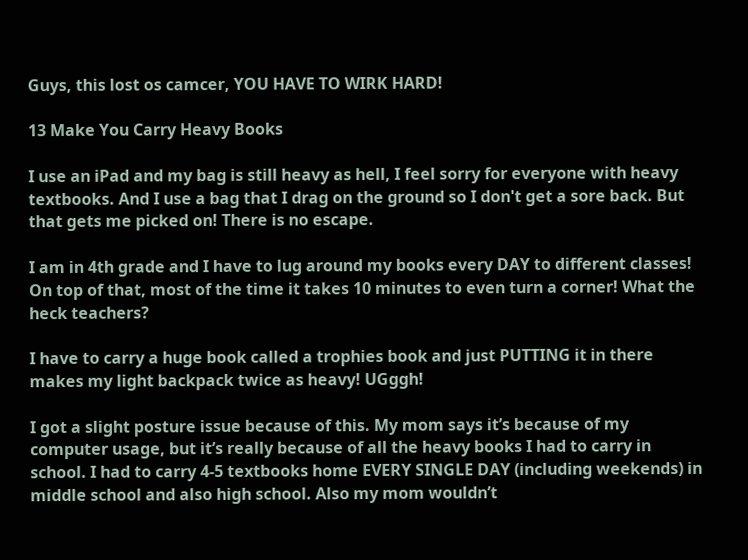Guys, this lost os camcer, YOU HAVE TO WIRK HARD!

13 Make You Carry Heavy Books

I use an iPad and my bag is still heavy as hell, I feel sorry for everyone with heavy textbooks. And I use a bag that I drag on the ground so I don't get a sore back. But that gets me picked on! There is no escape.

I am in 4th grade and I have to lug around my books every DAY to different classes! On top of that, most of the time it takes 10 minutes to even turn a corner! What the heck teachers?

I have to carry a huge book called a trophies book and just PUTTING it in there makes my light backpack twice as heavy! UGggh!

I got a slight posture issue because of this. My mom says it’s because of my computer usage, but it’s really because of all the heavy books I had to carry in school. I had to carry 4-5 textbooks home EVERY SINGLE DAY (including weekends) in middle school and also high school. Also my mom wouldn’t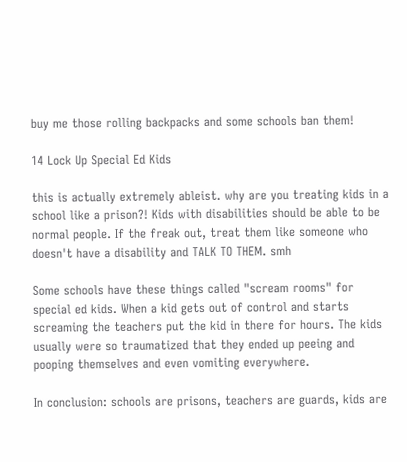buy me those rolling backpacks and some schools ban them!

14 Lock Up Special Ed Kids

this is actually extremely ableist. why are you treating kids in a school like a prison?! Kids with disabilities should be able to be normal people. If the freak out, treat them like someone who doesn't have a disability and TALK TO THEM. smh

Some schools have these things called "scream rooms" for special ed kids. When a kid gets out of control and starts screaming the teachers put the kid in there for hours. The kids usually were so traumatized that they ended up peeing and pooping themselves and even vomiting everywhere.

In conclusion: schools are prisons, teachers are guards, kids are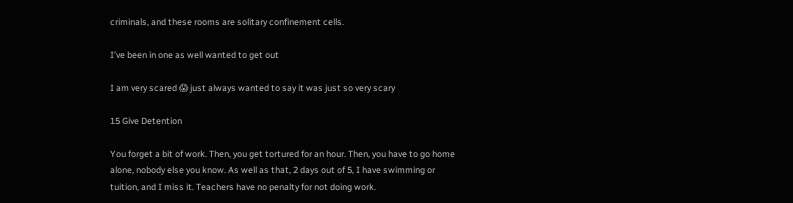criminals, and these rooms are solitary confinement cells.

I’ve been in one as well wanted to get out

I am very scared 😱 just always wanted to say it was just so very scary

15 Give Detention

You forget a bit of work. Then, you get tortured for an hour. Then, you have to go home alone, nobody else you know. As well as that, 2 days out of 5, I have swimming or tuition, and I miss it. Teachers have no penalty for not doing work.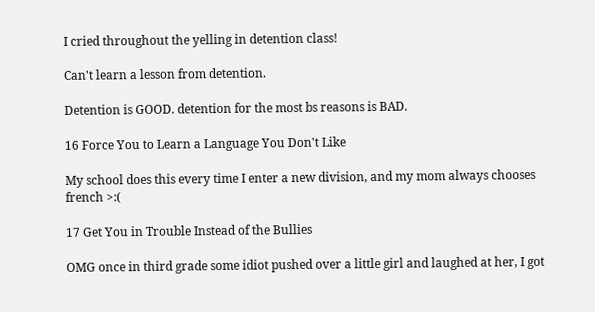I cried throughout the yelling in detention class!

Can't learn a lesson from detention.

Detention is GOOD. detention for the most bs reasons is BAD.

16 Force You to Learn a Language You Don't Like

My school does this every time I enter a new division, and my mom always chooses french >:(

17 Get You in Trouble Instead of the Bullies

OMG once in third grade some idiot pushed over a little girl and laughed at her, I got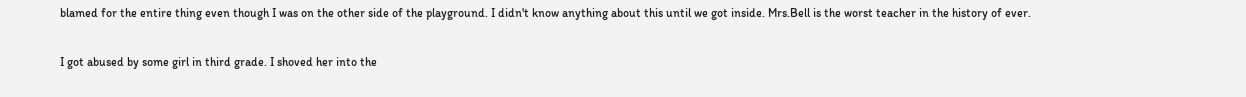blamed for the entire thing even though I was on the other side of the playground. I didn't know anything about this until we got inside. Mrs.Bell is the worst teacher in the history of ever.

I got abused by some girl in third grade. I shoved her into the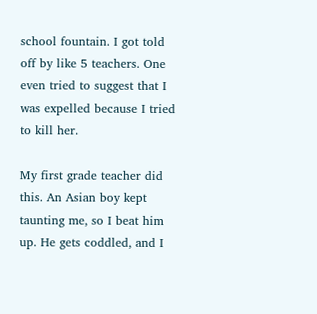school fountain. I got told off by like 5 teachers. One even tried to suggest that I was expelled because I tried to kill her.

My first grade teacher did this. An Asian boy kept taunting me, so I beat him up. He gets coddled, and I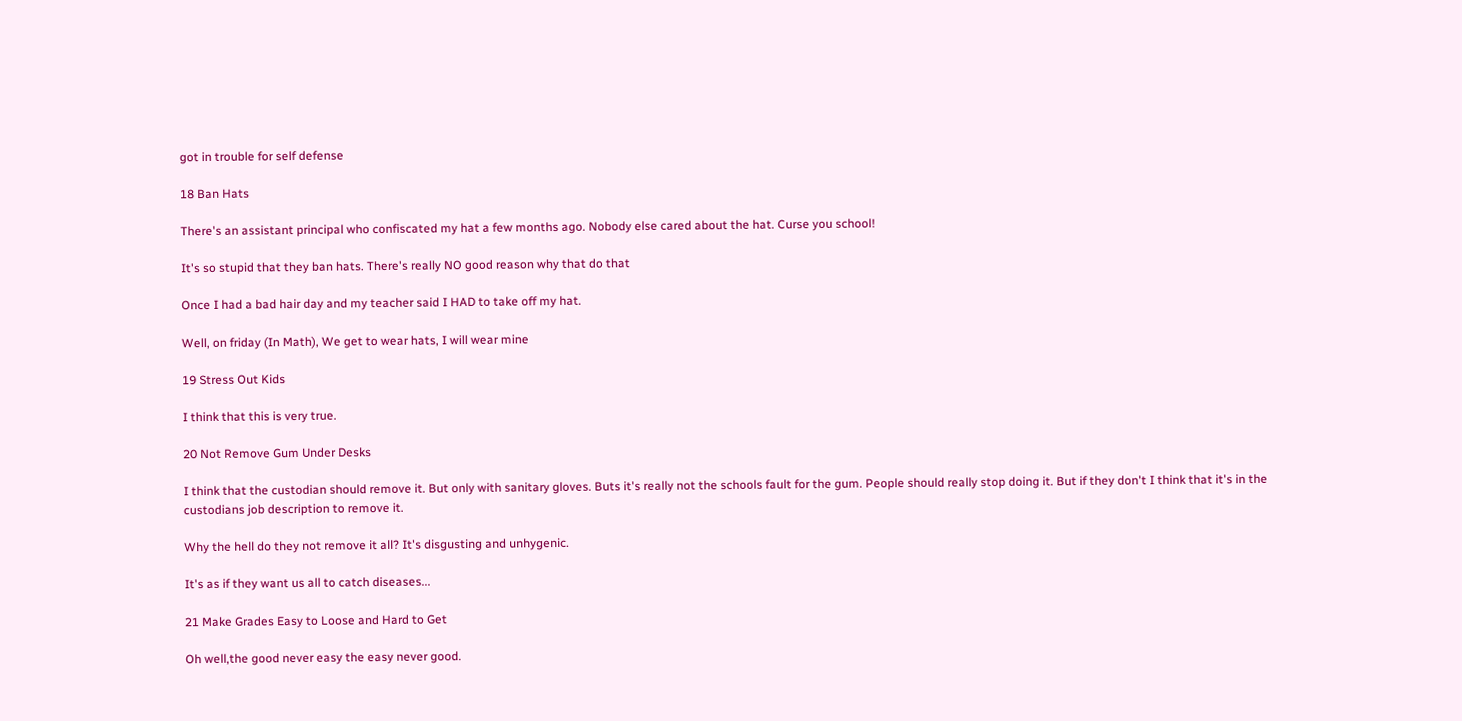got in trouble for self defense

18 Ban Hats

There's an assistant principal who confiscated my hat a few months ago. Nobody else cared about the hat. Curse you school!

It's so stupid that they ban hats. There's really NO good reason why that do that

Once I had a bad hair day and my teacher said I HAD to take off my hat.

Well, on friday (In Math), We get to wear hats, I will wear mine

19 Stress Out Kids

I think that this is very true.

20 Not Remove Gum Under Desks

I think that the custodian should remove it. But only with sanitary gloves. Buts it's really not the schools fault for the gum. People should really stop doing it. But if they don't I think that it's in the custodians job description to remove it.

Why the hell do they not remove it all? It's disgusting and unhygenic.

It's as if they want us all to catch diseases...

21 Make Grades Easy to Loose and Hard to Get

Oh well,the good never easy the easy never good.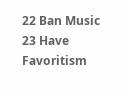22 Ban Music
23 Have Favoritism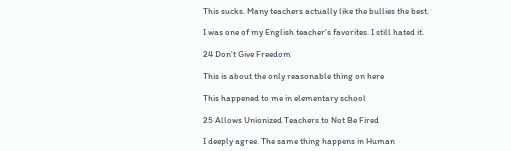This sucks. Many teachers actually like the bullies the best.

I was one of my English teacher's favorites. I still hated it.

24 Don't Give Freedom

This is about the only reasonable thing on here

This happened to me in elementary school

25 Allows Unionized Teachers to Not Be Fired

I deeply agree. The same thing happens in Human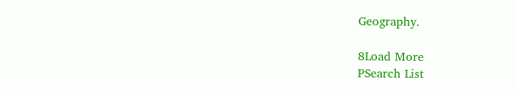Geography.

8Load More
PSearch List